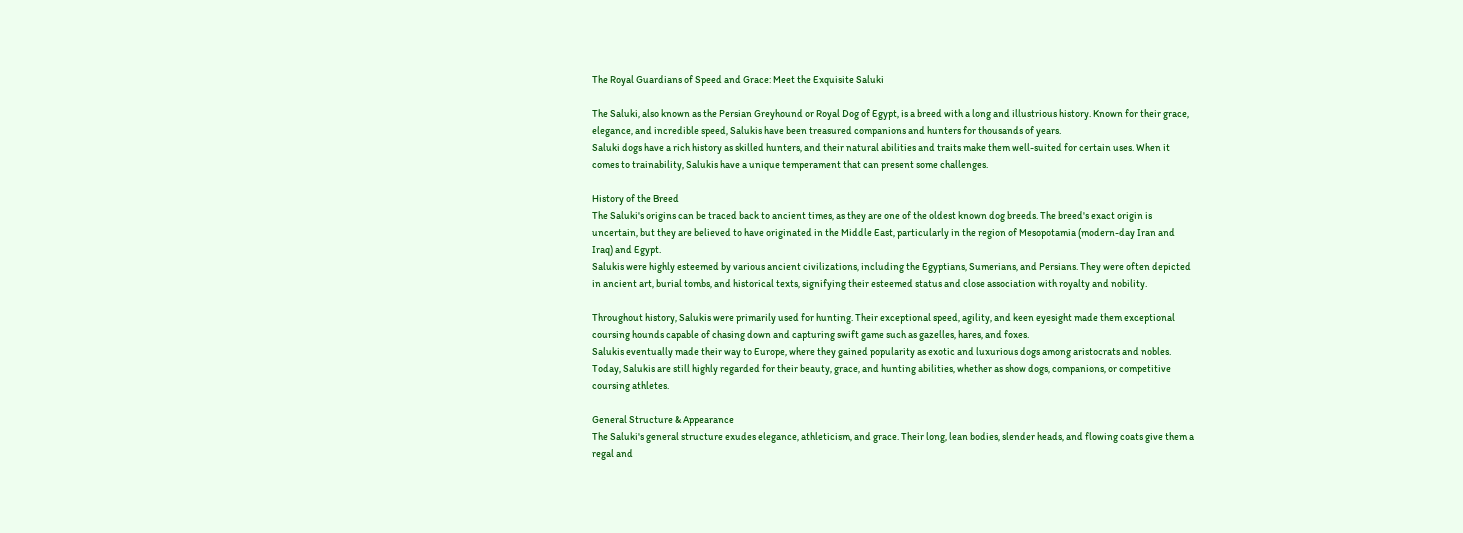The Royal Guardians of Speed and Grace: Meet the Exquisite Saluki

The Saluki, also known as the Persian Greyhound or Royal Dog of Egypt, is a breed with a long and illustrious history. Known for their grace, elegance, and incredible speed, Salukis have been treasured companions and hunters for thousands of years.
Saluki dogs have a rich history as skilled hunters, and their natural abilities and traits make them well-suited for certain uses. When it comes to trainability, Salukis have a unique temperament that can present some challenges.

History of the Breed
The Saluki's origins can be traced back to ancient times, as they are one of the oldest known dog breeds. The breed's exact origin is uncertain, but they are believed to have originated in the Middle East, particularly in the region of Mesopotamia (modern-day Iran and Iraq) and Egypt.
Salukis were highly esteemed by various ancient civilizations, including the Egyptians, Sumerians, and Persians. They were often depicted in ancient art, burial tombs, and historical texts, signifying their esteemed status and close association with royalty and nobility.

Throughout history, Salukis were primarily used for hunting. Their exceptional speed, agility, and keen eyesight made them exceptional coursing hounds capable of chasing down and capturing swift game such as gazelles, hares, and foxes.
Salukis eventually made their way to Europe, where they gained popularity as exotic and luxurious dogs among aristocrats and nobles. Today, Salukis are still highly regarded for their beauty, grace, and hunting abilities, whether as show dogs, companions, or competitive coursing athletes.

General Structure & Appearance
The Saluki's general structure exudes elegance, athleticism, and grace. Their long, lean bodies, slender heads, and flowing coats give them a regal and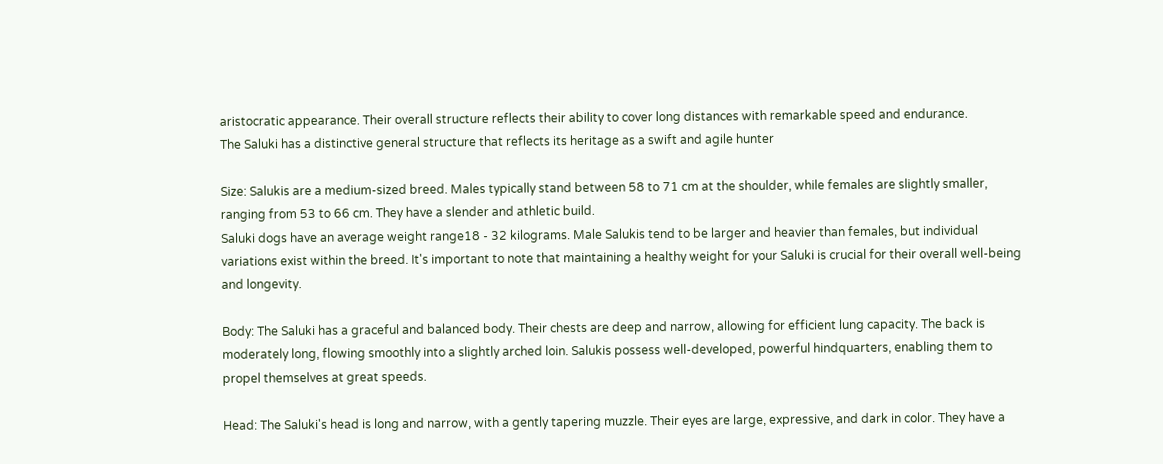aristocratic appearance. Their overall structure reflects their ability to cover long distances with remarkable speed and endurance.
The Saluki has a distinctive general structure that reflects its heritage as a swift and agile hunter

Size: Salukis are a medium-sized breed. Males typically stand between 58 to 71 cm at the shoulder, while females are slightly smaller, ranging from 53 to 66 cm. They have a slender and athletic build.
Saluki dogs have an average weight range18 - 32 kilograms. Male Salukis tend to be larger and heavier than females, but individual variations exist within the breed. It's important to note that maintaining a healthy weight for your Saluki is crucial for their overall well-being and longevity.

Body: The Saluki has a graceful and balanced body. Their chests are deep and narrow, allowing for efficient lung capacity. The back is moderately long, flowing smoothly into a slightly arched loin. Salukis possess well-developed, powerful hindquarters, enabling them to propel themselves at great speeds.

Head: The Saluki's head is long and narrow, with a gently tapering muzzle. Their eyes are large, expressive, and dark in color. They have a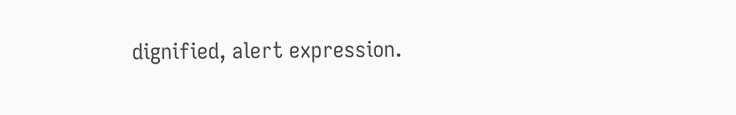dignified, alert expression.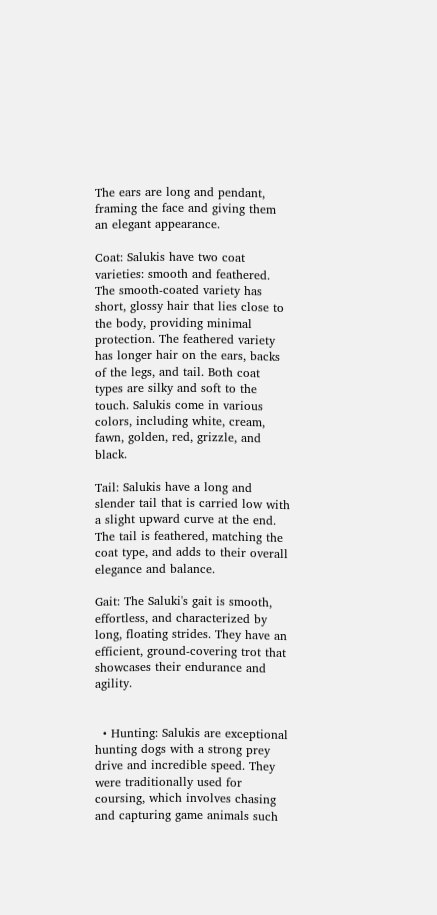The ears are long and pendant, framing the face and giving them an elegant appearance.

Coat: Salukis have two coat varieties: smooth and feathered. The smooth-coated variety has short, glossy hair that lies close to the body, providing minimal protection. The feathered variety has longer hair on the ears, backs of the legs, and tail. Both coat types are silky and soft to the touch. Salukis come in various colors, including white, cream, fawn, golden, red, grizzle, and black.

Tail: Salukis have a long and slender tail that is carried low with a slight upward curve at the end. The tail is feathered, matching the coat type, and adds to their overall elegance and balance.

Gait: The Saluki's gait is smooth, effortless, and characterized by long, floating strides. They have an efficient, ground-covering trot that showcases their endurance and agility.


  • Hunting: Salukis are exceptional hunting dogs with a strong prey drive and incredible speed. They were traditionally used for coursing, which involves chasing and capturing game animals such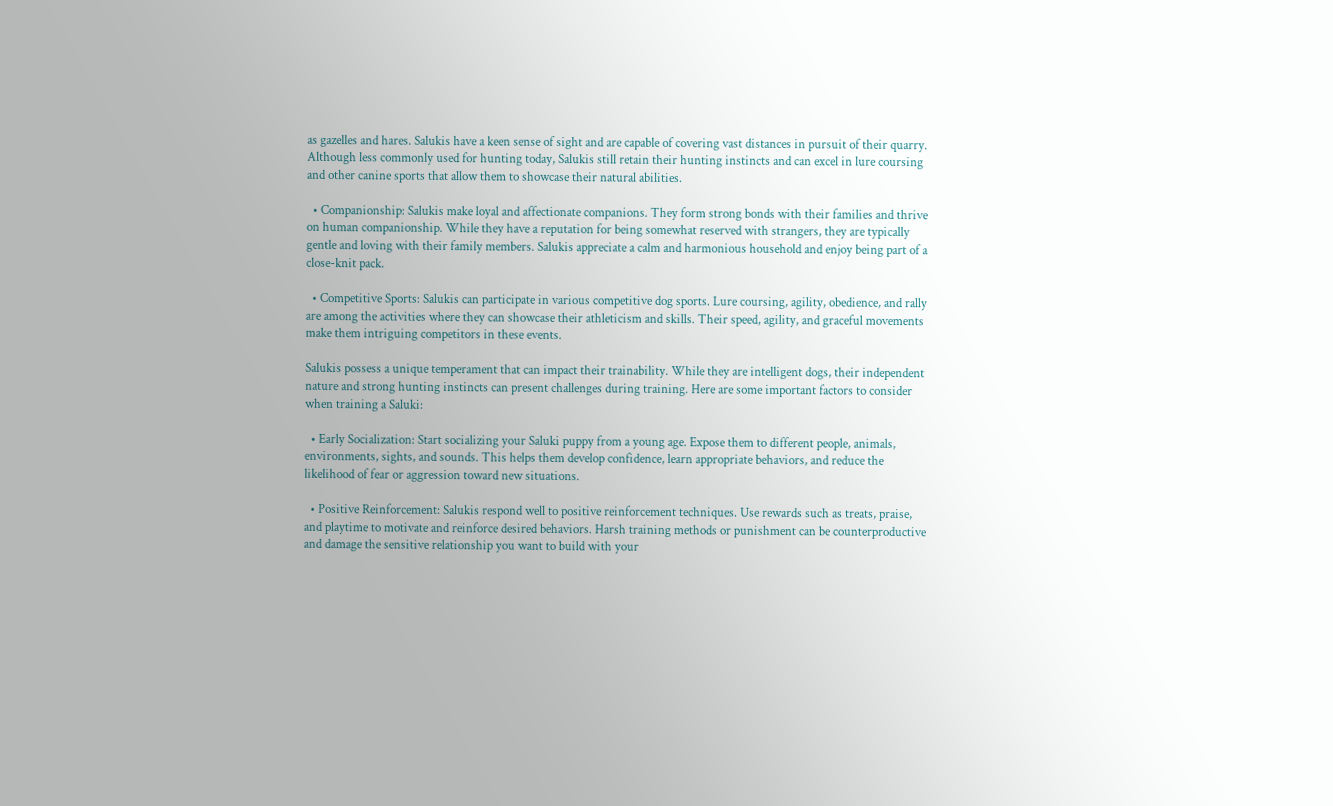as gazelles and hares. Salukis have a keen sense of sight and are capable of covering vast distances in pursuit of their quarry. Although less commonly used for hunting today, Salukis still retain their hunting instincts and can excel in lure coursing and other canine sports that allow them to showcase their natural abilities.

  • Companionship: Salukis make loyal and affectionate companions. They form strong bonds with their families and thrive on human companionship. While they have a reputation for being somewhat reserved with strangers, they are typically gentle and loving with their family members. Salukis appreciate a calm and harmonious household and enjoy being part of a close-knit pack.

  • Competitive Sports: Salukis can participate in various competitive dog sports. Lure coursing, agility, obedience, and rally are among the activities where they can showcase their athleticism and skills. Their speed, agility, and graceful movements make them intriguing competitors in these events.

Salukis possess a unique temperament that can impact their trainability. While they are intelligent dogs, their independent nature and strong hunting instincts can present challenges during training. Here are some important factors to consider when training a Saluki:

  • Early Socialization: Start socializing your Saluki puppy from a young age. Expose them to different people, animals, environments, sights, and sounds. This helps them develop confidence, learn appropriate behaviors, and reduce the likelihood of fear or aggression toward new situations.

  • Positive Reinforcement: Salukis respond well to positive reinforcement techniques. Use rewards such as treats, praise, and playtime to motivate and reinforce desired behaviors. Harsh training methods or punishment can be counterproductive and damage the sensitive relationship you want to build with your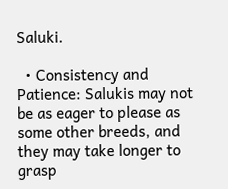Saluki.

  • Consistency and Patience: Salukis may not be as eager to please as some other breeds, and they may take longer to grasp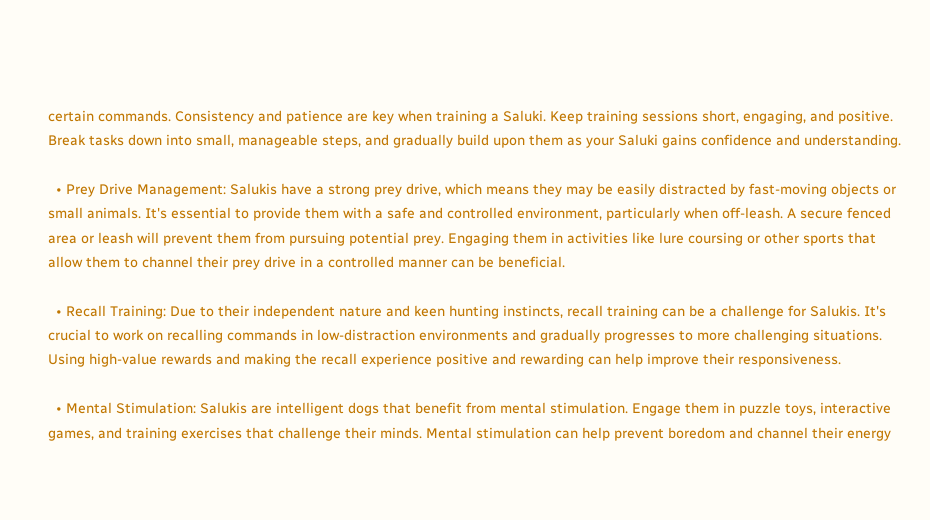certain commands. Consistency and patience are key when training a Saluki. Keep training sessions short, engaging, and positive. Break tasks down into small, manageable steps, and gradually build upon them as your Saluki gains confidence and understanding.

  • Prey Drive Management: Salukis have a strong prey drive, which means they may be easily distracted by fast-moving objects or small animals. It's essential to provide them with a safe and controlled environment, particularly when off-leash. A secure fenced area or leash will prevent them from pursuing potential prey. Engaging them in activities like lure coursing or other sports that allow them to channel their prey drive in a controlled manner can be beneficial.

  • Recall Training: Due to their independent nature and keen hunting instincts, recall training can be a challenge for Salukis. It's crucial to work on recalling commands in low-distraction environments and gradually progresses to more challenging situations. Using high-value rewards and making the recall experience positive and rewarding can help improve their responsiveness.

  • Mental Stimulation: Salukis are intelligent dogs that benefit from mental stimulation. Engage them in puzzle toys, interactive games, and training exercises that challenge their minds. Mental stimulation can help prevent boredom and channel their energy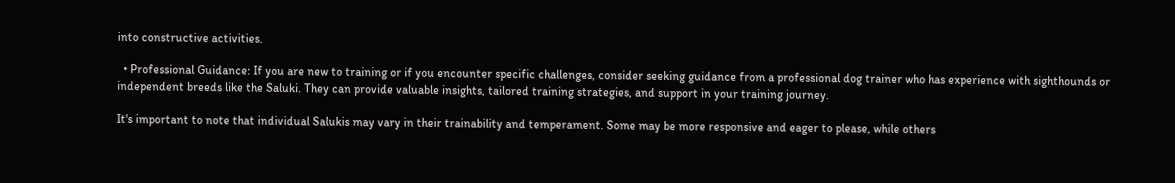into constructive activities.

  • Professional Guidance: If you are new to training or if you encounter specific challenges, consider seeking guidance from a professional dog trainer who has experience with sighthounds or independent breeds like the Saluki. They can provide valuable insights, tailored training strategies, and support in your training journey.

It's important to note that individual Salukis may vary in their trainability and temperament. Some may be more responsive and eager to please, while others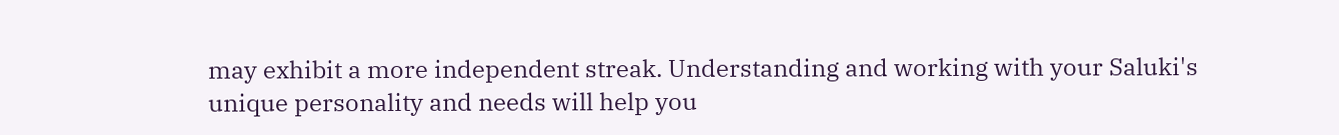may exhibit a more independent streak. Understanding and working with your Saluki's unique personality and needs will help you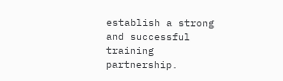establish a strong and successful training partnership.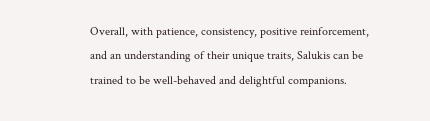Overall, with patience, consistency, positive reinforcement, and an understanding of their unique traits, Salukis can be trained to be well-behaved and delightful companions.